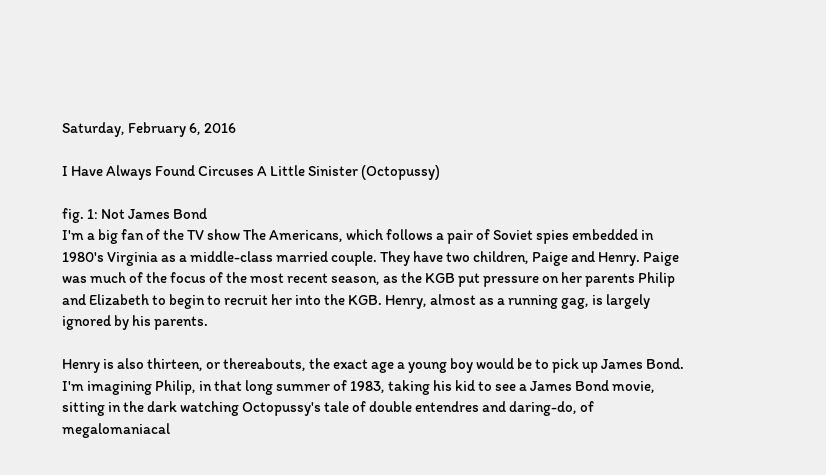Saturday, February 6, 2016

I Have Always Found Circuses A Little Sinister (Octopussy)

fig. 1: Not James Bond
I'm a big fan of the TV show The Americans, which follows a pair of Soviet spies embedded in 1980's Virginia as a middle-class married couple. They have two children, Paige and Henry. Paige was much of the focus of the most recent season, as the KGB put pressure on her parents Philip and Elizabeth to begin to recruit her into the KGB. Henry, almost as a running gag, is largely ignored by his parents.

Henry is also thirteen, or thereabouts, the exact age a young boy would be to pick up James Bond. I'm imagining Philip, in that long summer of 1983, taking his kid to see a James Bond movie, sitting in the dark watching Octopussy's tale of double entendres and daring-do, of megalomaniacal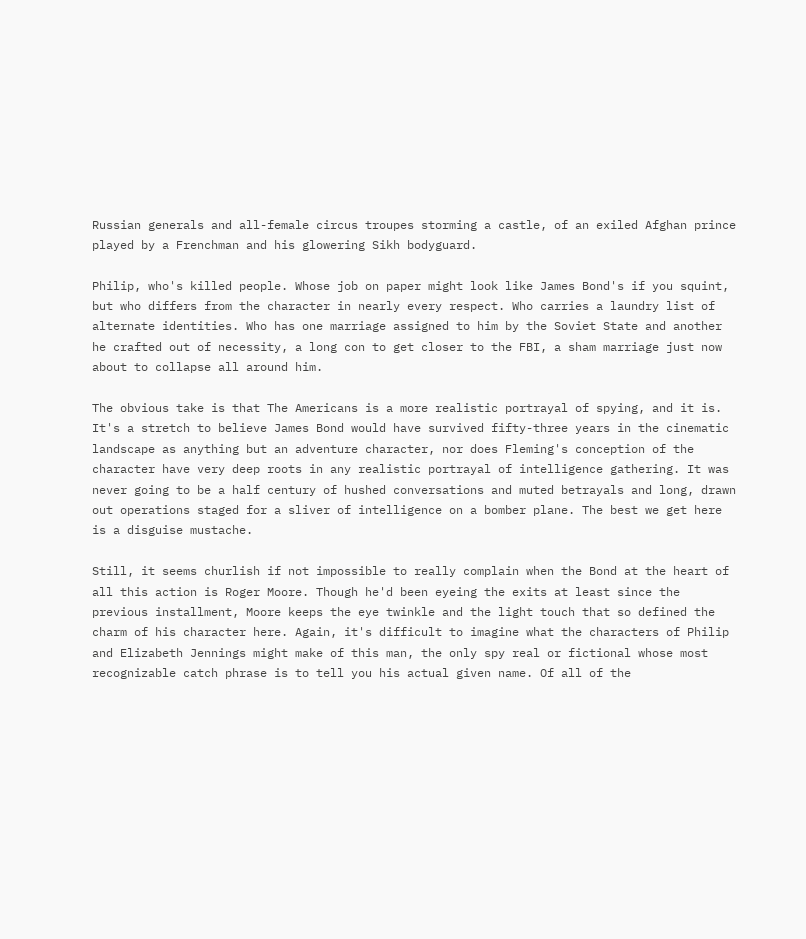Russian generals and all-female circus troupes storming a castle, of an exiled Afghan prince played by a Frenchman and his glowering Sikh bodyguard.

Philip, who's killed people. Whose job on paper might look like James Bond's if you squint, but who differs from the character in nearly every respect. Who carries a laundry list of alternate identities. Who has one marriage assigned to him by the Soviet State and another he crafted out of necessity, a long con to get closer to the FBI, a sham marriage just now about to collapse all around him.

The obvious take is that The Americans is a more realistic portrayal of spying, and it is. It's a stretch to believe James Bond would have survived fifty-three years in the cinematic landscape as anything but an adventure character, nor does Fleming's conception of the character have very deep roots in any realistic portrayal of intelligence gathering. It was never going to be a half century of hushed conversations and muted betrayals and long, drawn out operations staged for a sliver of intelligence on a bomber plane. The best we get here is a disguise mustache.

Still, it seems churlish if not impossible to really complain when the Bond at the heart of all this action is Roger Moore. Though he'd been eyeing the exits at least since the previous installment, Moore keeps the eye twinkle and the light touch that so defined the charm of his character here. Again, it's difficult to imagine what the characters of Philip and Elizabeth Jennings might make of this man, the only spy real or fictional whose most recognizable catch phrase is to tell you his actual given name. Of all of the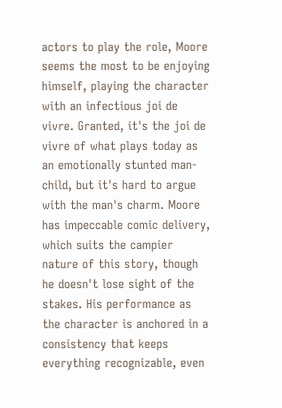actors to play the role, Moore seems the most to be enjoying himself, playing the character with an infectious joi de vivre. Granted, it's the joi de vivre of what plays today as an emotionally stunted man-child, but it's hard to argue with the man's charm. Moore has impeccable comic delivery, which suits the campier nature of this story, though he doesn't lose sight of the stakes. His performance as the character is anchored in a consistency that keeps everything recognizable, even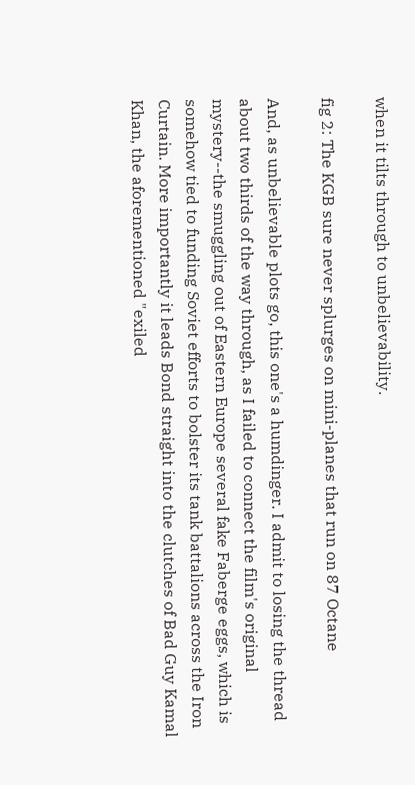when it tilts through to unbelievability.

fig 2: The KGB sure never splurges on mini-planes that run on 87 Octane

And, as unbelievable plots go, this one's a humdinger. I admit to losing the thread about two thirds of the way through, as I failed to connect the film's original mystery--the smuggling out of Eastern Europe several fake Faberge eggs, which is somehow tied to funding Soviet efforts to bolster its tank battalions across the Iron Curtain. More importantly it leads Bond straight into the clutches of Bad Guy Kamal Khan, the aforementioned "exiled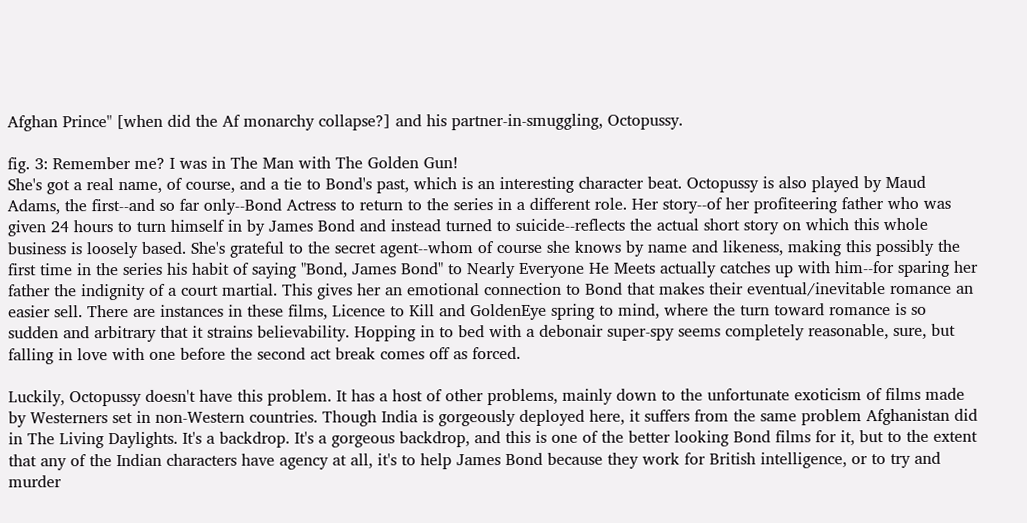Afghan Prince" [when did the Af monarchy collapse?] and his partner-in-smuggling, Octopussy.

fig. 3: Remember me? I was in The Man with The Golden Gun!
She's got a real name, of course, and a tie to Bond's past, which is an interesting character beat. Octopussy is also played by Maud Adams, the first--and so far only--Bond Actress to return to the series in a different role. Her story--of her profiteering father who was given 24 hours to turn himself in by James Bond and instead turned to suicide--reflects the actual short story on which this whole business is loosely based. She's grateful to the secret agent--whom of course she knows by name and likeness, making this possibly the first time in the series his habit of saying "Bond, James Bond" to Nearly Everyone He Meets actually catches up with him--for sparing her father the indignity of a court martial. This gives her an emotional connection to Bond that makes their eventual/inevitable romance an easier sell. There are instances in these films, Licence to Kill and GoldenEye spring to mind, where the turn toward romance is so sudden and arbitrary that it strains believability. Hopping in to bed with a debonair super-spy seems completely reasonable, sure, but falling in love with one before the second act break comes off as forced.

Luckily, Octopussy doesn't have this problem. It has a host of other problems, mainly down to the unfortunate exoticism of films made by Westerners set in non-Western countries. Though India is gorgeously deployed here, it suffers from the same problem Afghanistan did in The Living Daylights. It's a backdrop. It's a gorgeous backdrop, and this is one of the better looking Bond films for it, but to the extent that any of the Indian characters have agency at all, it's to help James Bond because they work for British intelligence, or to try and murder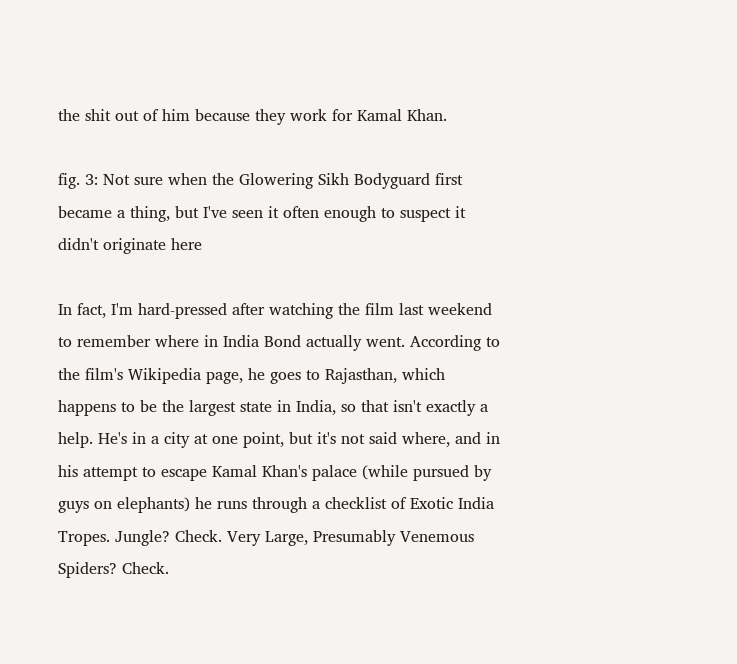the shit out of him because they work for Kamal Khan.

fig. 3: Not sure when the Glowering Sikh Bodyguard first became a thing, but I've seen it often enough to suspect it didn't originate here

In fact, I'm hard-pressed after watching the film last weekend to remember where in India Bond actually went. According to the film's Wikipedia page, he goes to Rajasthan, which happens to be the largest state in India, so that isn't exactly a help. He's in a city at one point, but it's not said where, and in his attempt to escape Kamal Khan's palace (while pursued by guys on elephants) he runs through a checklist of Exotic India Tropes. Jungle? Check. Very Large, Presumably Venemous Spiders? Check.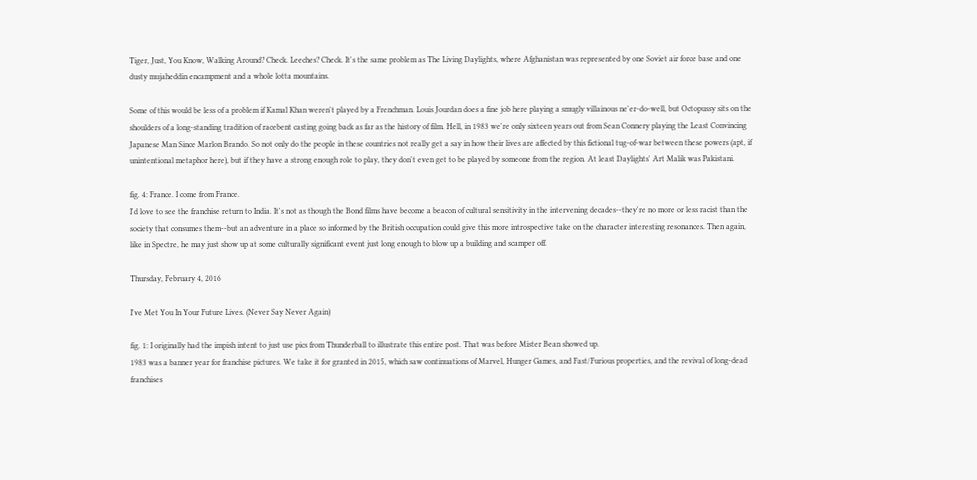Tiger, Just, You Know, Walking Around? Check. Leeches? Check. It's the same problem as The Living Daylights, where Afghanistan was represented by one Soviet air force base and one dusty mujaheddin encampment and a whole lotta mountains.

Some of this would be less of a problem if Kamal Khan weren't played by a Frenchman. Louis Jourdan does a fine job here playing a smugly villainous ne'er-do-well, but Octopussy sits on the shoulders of a long-standing tradition of racebent casting going back as far as the history of film. Hell, in 1983 we're only sixteen years out from Sean Connery playing the Least Convincing Japanese Man Since Marlon Brando. So not only do the people in these countries not really get a say in how their lives are affected by this fictional tug-of-war between these powers (apt, if unintentional metaphor here), but if they have a strong enough role to play, they don't even get to be played by someone from the region. At least Daylights' Art Malik was Pakistani.

fig. 4: France. I come from France.
I'd love to see the franchise return to India. It's not as though the Bond films have become a beacon of cultural sensitivity in the intervening decades--they're no more or less racist than the society that consumes them--but an adventure in a place so informed by the British occupation could give this more introspective take on the character interesting resonances. Then again, like in Spectre, he may just show up at some culturally significant event just long enough to blow up a building and scamper off.

Thursday, February 4, 2016

I've Met You In Your Future Lives. (Never Say Never Again)

fig. 1: I originally had the impish intent to just use pics from Thunderball to illustrate this entire post. That was before Mister Bean showed up.
1983 was a banner year for franchise pictures. We take it for granted in 2015, which saw continuations of Marvel, Hunger Games, and Fast/Furious properties, and the revival of long-dead franchises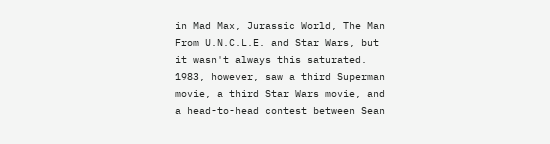in Mad Max, Jurassic World, The Man From U.N.C.L.E. and Star Wars, but it wasn't always this saturated. 1983, however, saw a third Superman movie, a third Star Wars movie, and a head-to-head contest between Sean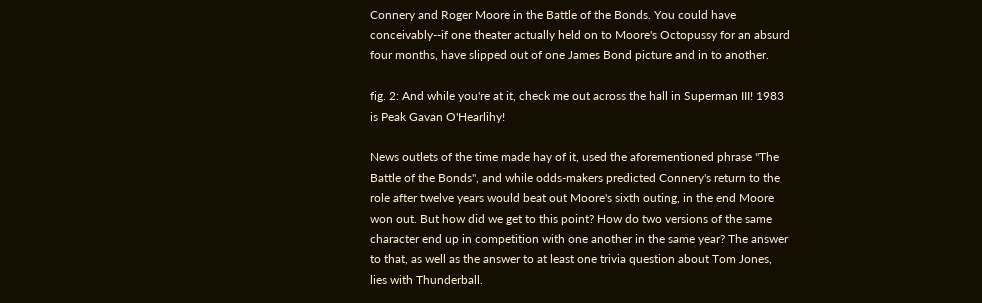Connery and Roger Moore in the Battle of the Bonds. You could have conceivably--if one theater actually held on to Moore's Octopussy for an absurd four months, have slipped out of one James Bond picture and in to another.

fig. 2: And while you're at it, check me out across the hall in Superman III! 1983 is Peak Gavan O'Hearlihy!

News outlets of the time made hay of it, used the aforementioned phrase "The Battle of the Bonds", and while odds-makers predicted Connery's return to the role after twelve years would beat out Moore's sixth outing, in the end Moore won out. But how did we get to this point? How do two versions of the same character end up in competition with one another in the same year? The answer to that, as well as the answer to at least one trivia question about Tom Jones, lies with Thunderball.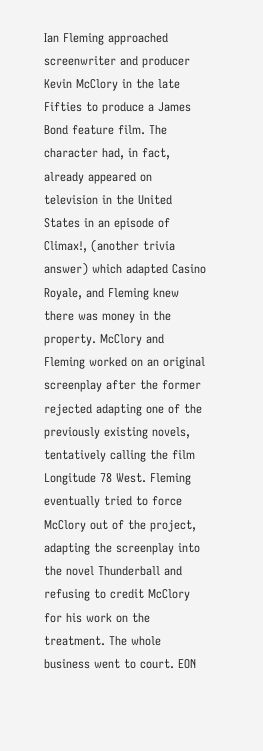Ian Fleming approached screenwriter and producer Kevin McClory in the late Fifties to produce a James Bond feature film. The character had, in fact, already appeared on television in the United States in an episode of Climax!, (another trivia answer) which adapted Casino Royale, and Fleming knew there was money in the property. McClory and Fleming worked on an original screenplay after the former rejected adapting one of the previously existing novels, tentatively calling the film Longitude 78 West. Fleming eventually tried to force McClory out of the project, adapting the screenplay into the novel Thunderball and refusing to credit McClory for his work on the treatment. The whole business went to court. EON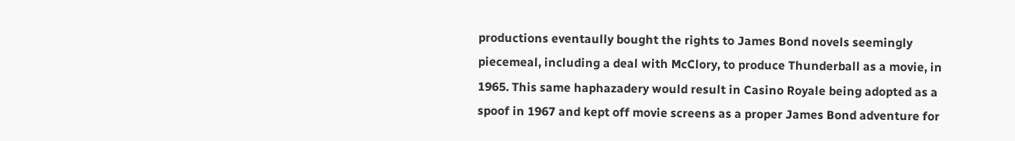productions eventaully bought the rights to James Bond novels seemingly piecemeal, including a deal with McClory, to produce Thunderball as a movie, in 1965. This same haphazadery would result in Casino Royale being adopted as a spoof in 1967 and kept off movie screens as a proper James Bond adventure for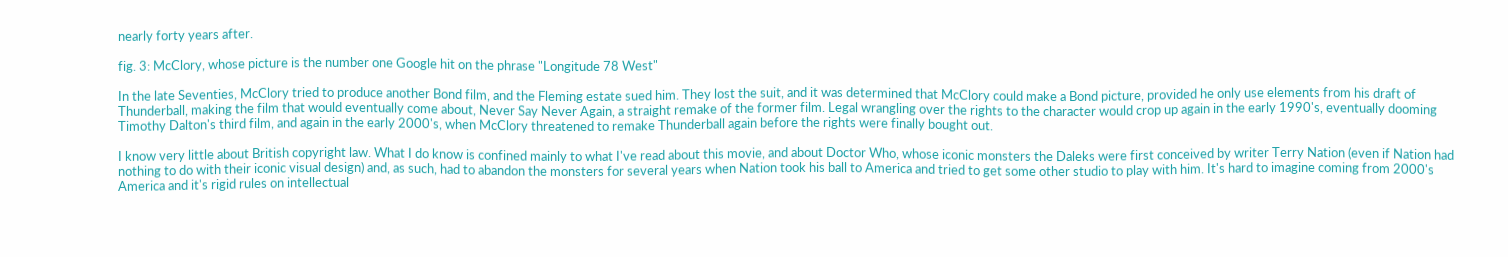nearly forty years after.

fig. 3: McClory, whose picture is the number one Google hit on the phrase "Longitude 78 West"

In the late Seventies, McClory tried to produce another Bond film, and the Fleming estate sued him. They lost the suit, and it was determined that McClory could make a Bond picture, provided he only use elements from his draft of Thunderball, making the film that would eventually come about, Never Say Never Again, a straight remake of the former film. Legal wrangling over the rights to the character would crop up again in the early 1990's, eventually dooming Timothy Dalton's third film, and again in the early 2000's, when McClory threatened to remake Thunderball again before the rights were finally bought out.

I know very little about British copyright law. What I do know is confined mainly to what I've read about this movie, and about Doctor Who, whose iconic monsters the Daleks were first conceived by writer Terry Nation (even if Nation had nothing to do with their iconic visual design) and, as such, had to abandon the monsters for several years when Nation took his ball to America and tried to get some other studio to play with him. It's hard to imagine coming from 2000's America and it's rigid rules on intellectual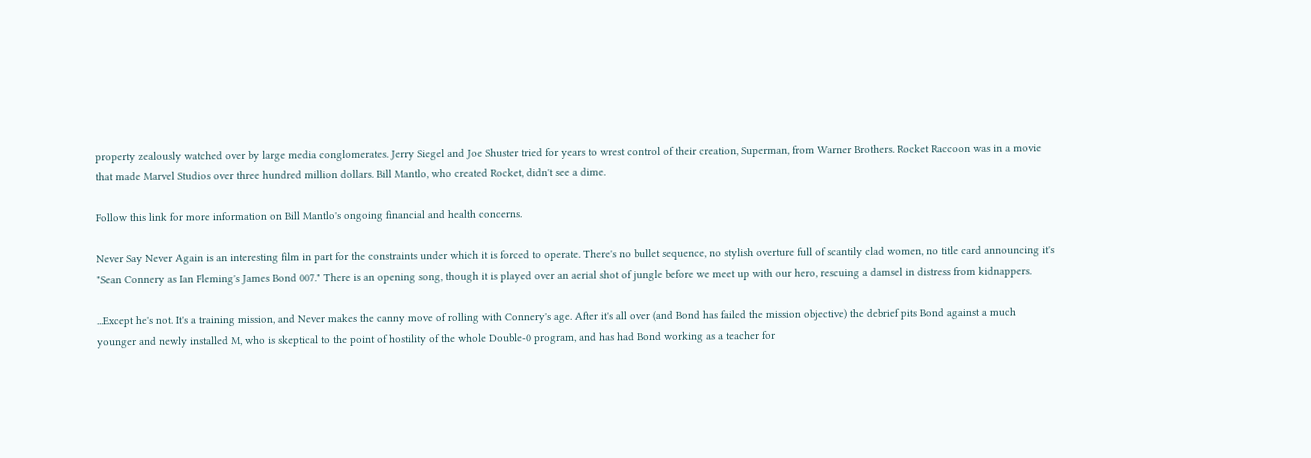property zealously watched over by large media conglomerates. Jerry Siegel and Joe Shuster tried for years to wrest control of their creation, Superman, from Warner Brothers. Rocket Raccoon was in a movie that made Marvel Studios over three hundred million dollars. Bill Mantlo, who created Rocket, didn't see a dime.

Follow this link for more information on Bill Mantlo's ongoing financial and health concerns.

Never Say Never Again is an interesting film in part for the constraints under which it is forced to operate. There's no bullet sequence, no stylish overture full of scantily clad women, no title card announcing it's "Sean Connery as Ian Fleming's James Bond 007." There is an opening song, though it is played over an aerial shot of jungle before we meet up with our hero, rescuing a damsel in distress from kidnappers.

...Except he's not. It's a training mission, and Never makes the canny move of rolling with Connery's age. After it's all over (and Bond has failed the mission objective) the debrief pits Bond against a much younger and newly installed M, who is skeptical to the point of hostility of the whole Double-0 program, and has had Bond working as a teacher for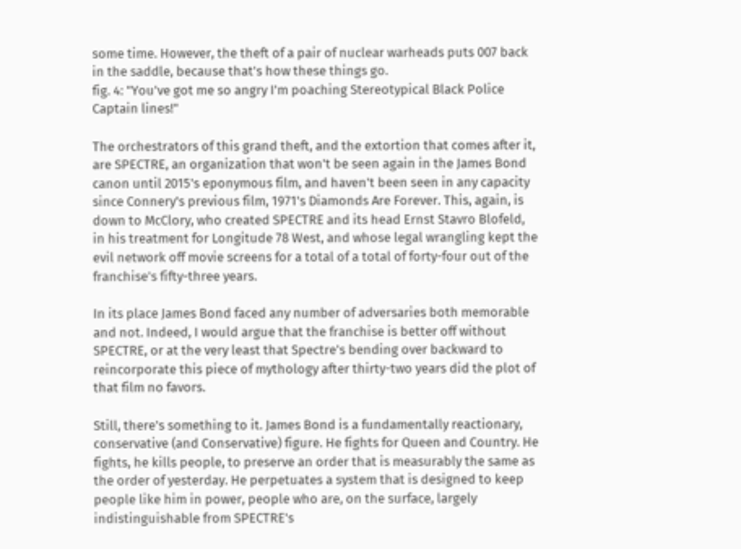some time. However, the theft of a pair of nuclear warheads puts 007 back in the saddle, because that's how these things go.
fig. 4: "You've got me so angry I'm poaching Stereotypical Black Police Captain lines!"

The orchestrators of this grand theft, and the extortion that comes after it, are SPECTRE, an organization that won't be seen again in the James Bond canon until 2015's eponymous film, and haven't been seen in any capacity since Connery's previous film, 1971's Diamonds Are Forever. This, again, is down to McClory, who created SPECTRE and its head Ernst Stavro Blofeld, in his treatment for Longitude 78 West, and whose legal wrangling kept the evil network off movie screens for a total of a total of forty-four out of the franchise's fifty-three years.

In its place James Bond faced any number of adversaries both memorable and not. Indeed, I would argue that the franchise is better off without SPECTRE, or at the very least that Spectre's bending over backward to reincorporate this piece of mythology after thirty-two years did the plot of that film no favors.

Still, there's something to it. James Bond is a fundamentally reactionary, conservative (and Conservative) figure. He fights for Queen and Country. He fights, he kills people, to preserve an order that is measurably the same as the order of yesterday. He perpetuates a system that is designed to keep people like him in power, people who are, on the surface, largely indistinguishable from SPECTRE's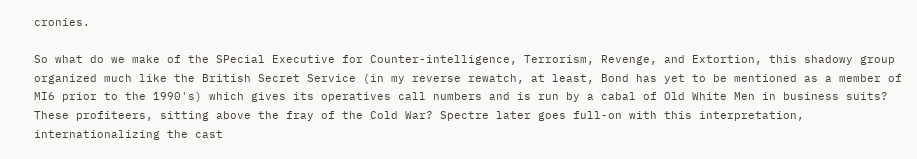cronies.

So what do we make of the SPecial Executive for Counter-intelligence, Terrorism, Revenge, and Extortion, this shadowy group organized much like the British Secret Service (in my reverse rewatch, at least, Bond has yet to be mentioned as a member of MI6 prior to the 1990's) which gives its operatives call numbers and is run by a cabal of Old White Men in business suits? These profiteers, sitting above the fray of the Cold War? Spectre later goes full-on with this interpretation, internationalizing the cast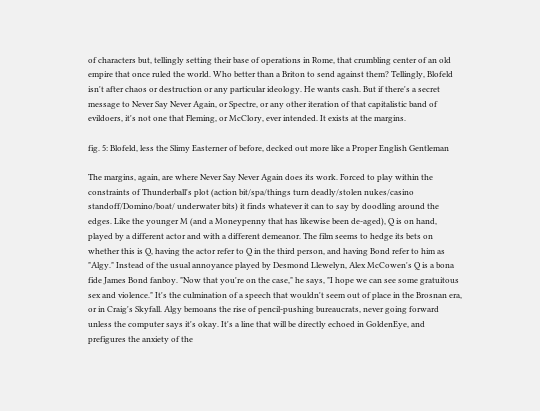of characters but, tellingly setting their base of operations in Rome, that crumbling center of an old empire that once ruled the world. Who better than a Briton to send against them? Tellingly, Blofeld isn't after chaos or destruction or any particular ideology. He wants cash. But if there's a secret message to Never Say Never Again, or Spectre, or any other iteration of that capitalistic band of evildoers, it's not one that Fleming, or McClory, ever intended. It exists at the margins.

fig. 5: Blofeld, less the Slimy Easterner of before, decked out more like a Proper English Gentleman

The margins, again, are where Never Say Never Again does its work. Forced to play within the constraints of Thunderball's plot (action bit/spa/things turn deadly/stolen nukes/casino standoff/Domino/boat/ underwater bits) it finds whatever it can to say by doodling around the edges. Like the younger M (and a Moneypenny that has likewise been de-aged), Q is on hand, played by a different actor and with a different demeanor. The film seems to hedge its bets on whether this is Q, having the actor refer to Q in the third person, and having Bond refer to him as "Algy." Instead of the usual annoyance played by Desmond Llewelyn, Alex McCowen's Q is a bona fide James Bond fanboy. "Now that you're on the case," he says, "I hope we can see some gratuitous sex and violence." It's the culmination of a speech that wouldn't seem out of place in the Brosnan era, or in Craig's Skyfall. Algy bemoans the rise of pencil-pushing bureaucrats, never going forward unless the computer says it's okay. It's a line that will be directly echoed in GoldenEye, and prefigures the anxiety of the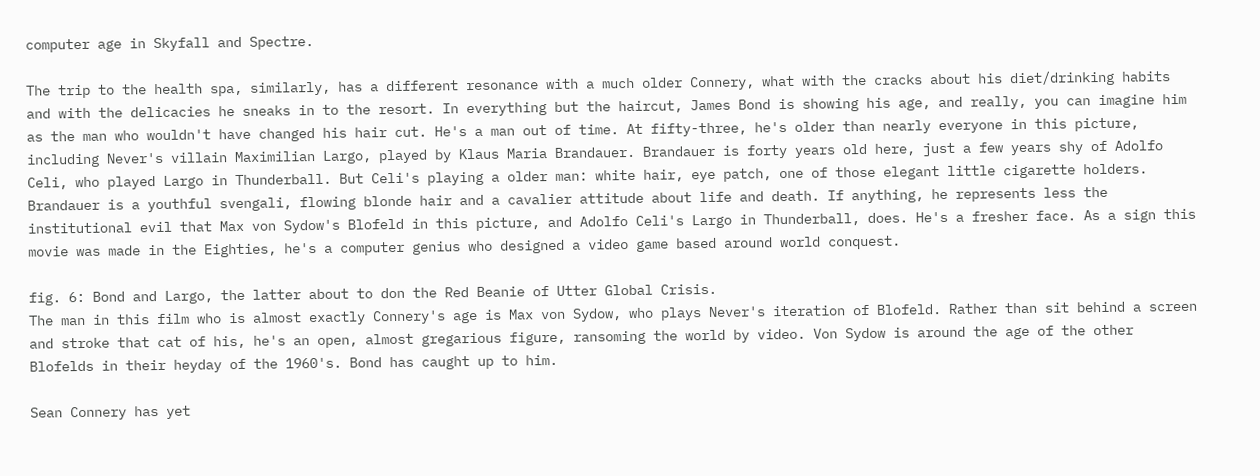computer age in Skyfall and Spectre.

The trip to the health spa, similarly, has a different resonance with a much older Connery, what with the cracks about his diet/drinking habits and with the delicacies he sneaks in to the resort. In everything but the haircut, James Bond is showing his age, and really, you can imagine him as the man who wouldn't have changed his hair cut. He's a man out of time. At fifty-three, he's older than nearly everyone in this picture, including Never's villain Maximilian Largo, played by Klaus Maria Brandauer. Brandauer is forty years old here, just a few years shy of Adolfo Celi, who played Largo in Thunderball. But Celi's playing a older man: white hair, eye patch, one of those elegant little cigarette holders. Brandauer is a youthful svengali, flowing blonde hair and a cavalier attitude about life and death. If anything, he represents less the institutional evil that Max von Sydow's Blofeld in this picture, and Adolfo Celi's Largo in Thunderball, does. He's a fresher face. As a sign this movie was made in the Eighties, he's a computer genius who designed a video game based around world conquest.

fig. 6: Bond and Largo, the latter about to don the Red Beanie of Utter Global Crisis.
The man in this film who is almost exactly Connery's age is Max von Sydow, who plays Never's iteration of Blofeld. Rather than sit behind a screen and stroke that cat of his, he's an open, almost gregarious figure, ransoming the world by video. Von Sydow is around the age of the other Blofelds in their heyday of the 1960's. Bond has caught up to him.

Sean Connery has yet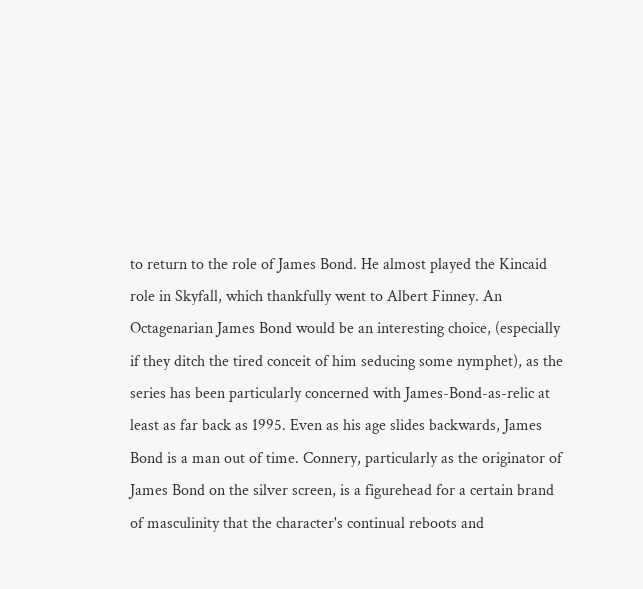to return to the role of James Bond. He almost played the Kincaid role in Skyfall, which thankfully went to Albert Finney. An Octagenarian James Bond would be an interesting choice, (especially if they ditch the tired conceit of him seducing some nymphet), as the series has been particularly concerned with James-Bond-as-relic at least as far back as 1995. Even as his age slides backwards, James Bond is a man out of time. Connery, particularly as the originator of James Bond on the silver screen, is a figurehead for a certain brand of masculinity that the character's continual reboots and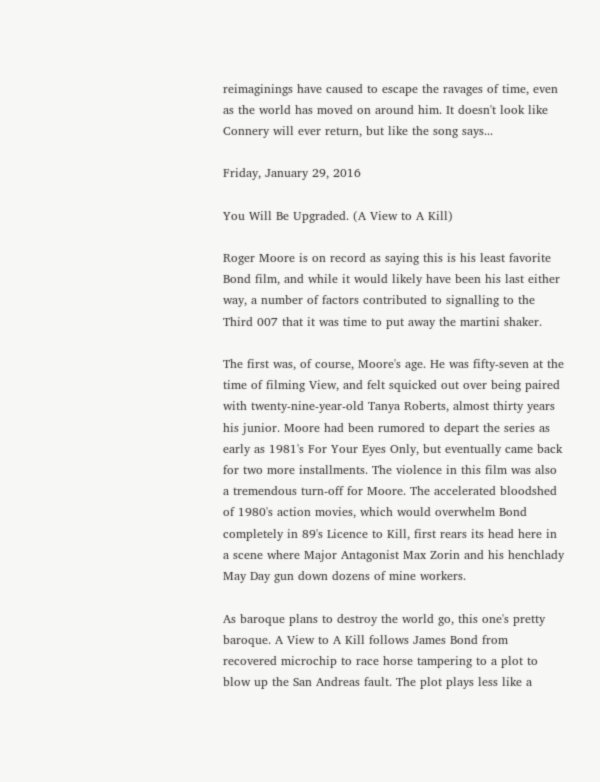reimaginings have caused to escape the ravages of time, even as the world has moved on around him. It doesn't look like Connery will ever return, but like the song says...

Friday, January 29, 2016

You Will Be Upgraded. (A View to A Kill)

Roger Moore is on record as saying this is his least favorite Bond film, and while it would likely have been his last either way, a number of factors contributed to signalling to the Third 007 that it was time to put away the martini shaker.

The first was, of course, Moore's age. He was fifty-seven at the time of filming View, and felt squicked out over being paired with twenty-nine-year-old Tanya Roberts, almost thirty years his junior. Moore had been rumored to depart the series as early as 1981's For Your Eyes Only, but eventually came back for two more installments. The violence in this film was also a tremendous turn-off for Moore. The accelerated bloodshed of 1980's action movies, which would overwhelm Bond completely in 89's Licence to Kill, first rears its head here in a scene where Major Antagonist Max Zorin and his henchlady May Day gun down dozens of mine workers.

As baroque plans to destroy the world go, this one's pretty baroque. A View to A Kill follows James Bond from recovered microchip to race horse tampering to a plot to blow up the San Andreas fault. The plot plays less like a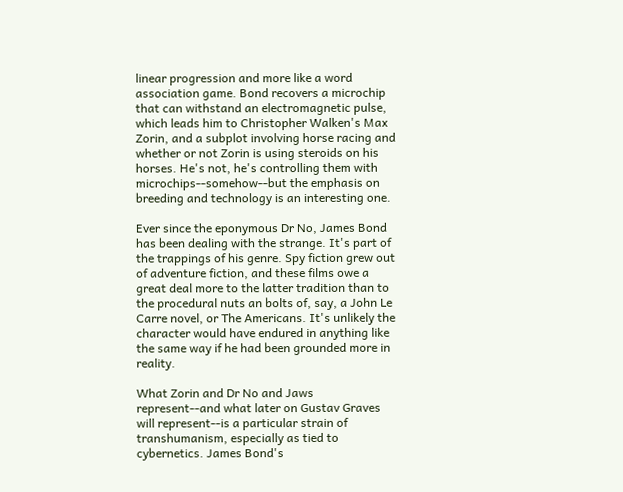linear progression and more like a word association game. Bond recovers a microchip that can withstand an electromagnetic pulse, which leads him to Christopher Walken's Max Zorin, and a subplot involving horse racing and whether or not Zorin is using steroids on his horses. He's not, he's controlling them with microchips--somehow--but the emphasis on breeding and technology is an interesting one.

Ever since the eponymous Dr No, James Bond has been dealing with the strange. It's part of the trappings of his genre. Spy fiction grew out of adventure fiction, and these films owe a great deal more to the latter tradition than to the procedural nuts an bolts of, say, a John Le Carre novel, or The Americans. It's unlikely the character would have endured in anything like the same way if he had been grounded more in reality.

What Zorin and Dr No and Jaws represent--and what later on Gustav Graves will represent--is a particular strain of transhumanism, especially as tied to cybernetics. James Bond's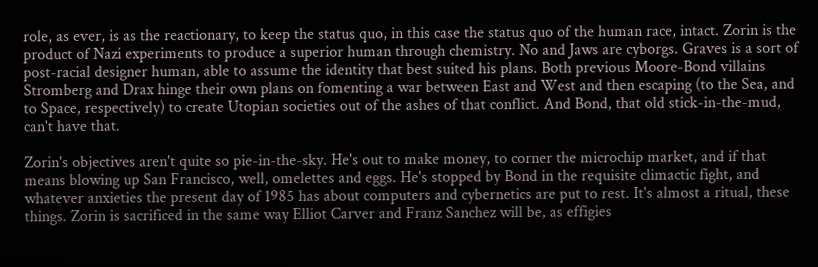role, as ever, is as the reactionary, to keep the status quo, in this case the status quo of the human race, intact. Zorin is the product of Nazi experiments to produce a superior human through chemistry. No and Jaws are cyborgs. Graves is a sort of post-racial designer human, able to assume the identity that best suited his plans. Both previous Moore-Bond villains Stromberg and Drax hinge their own plans on fomenting a war between East and West and then escaping (to the Sea, and to Space, respectively) to create Utopian societies out of the ashes of that conflict. And Bond, that old stick-in-the-mud, can't have that.

Zorin's objectives aren't quite so pie-in-the-sky. He's out to make money, to corner the microchip market, and if that means blowing up San Francisco, well, omelettes and eggs. He's stopped by Bond in the requisite climactic fight, and whatever anxieties the present day of 1985 has about computers and cybernetics are put to rest. It's almost a ritual, these things. Zorin is sacrificed in the same way Elliot Carver and Franz Sanchez will be, as effigies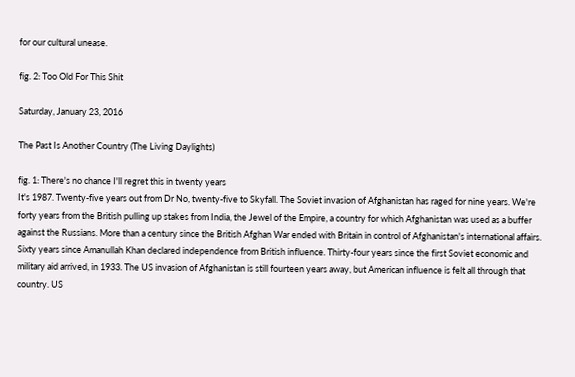for our cultural unease.

fig. 2: Too Old For This Shit

Saturday, January 23, 2016

The Past Is Another Country (The Living Daylights)

fig. 1: There's no chance I'll regret this in twenty years
It's 1987. Twenty-five years out from Dr No, twenty-five to Skyfall. The Soviet invasion of Afghanistan has raged for nine years. We're forty years from the British pulling up stakes from India, the Jewel of the Empire, a country for which Afghanistan was used as a buffer against the Russians. More than a century since the British Afghan War ended with Britain in control of Afghanistan's international affairs. Sixty years since Amanullah Khan declared independence from British influence. Thirty-four years since the first Soviet economic and military aid arrived, in 1933. The US invasion of Afghanistan is still fourteen years away, but American influence is felt all through that country. US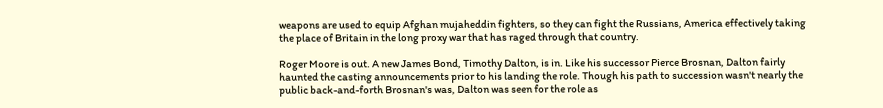weapons are used to equip Afghan mujaheddin fighters, so they can fight the Russians, America effectively taking the place of Britain in the long proxy war that has raged through that country.

Roger Moore is out. A new James Bond, Timothy Dalton, is in. Like his successor Pierce Brosnan, Dalton fairly haunted the casting announcements prior to his landing the role. Though his path to succession wasn't nearly the public back-and-forth Brosnan's was, Dalton was seen for the role as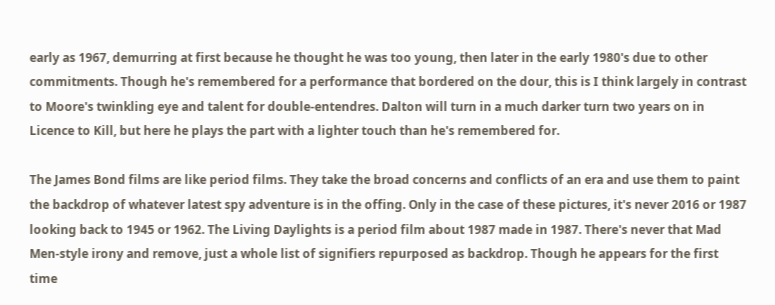early as 1967, demurring at first because he thought he was too young, then later in the early 1980's due to other commitments. Though he's remembered for a performance that bordered on the dour, this is I think largely in contrast to Moore's twinkling eye and talent for double-entendres. Dalton will turn in a much darker turn two years on in Licence to Kill, but here he plays the part with a lighter touch than he's remembered for.

The James Bond films are like period films. They take the broad concerns and conflicts of an era and use them to paint the backdrop of whatever latest spy adventure is in the offing. Only in the case of these pictures, it's never 2016 or 1987 looking back to 1945 or 1962. The Living Daylights is a period film about 1987 made in 1987. There's never that Mad Men-style irony and remove, just a whole list of signifiers repurposed as backdrop. Though he appears for the first time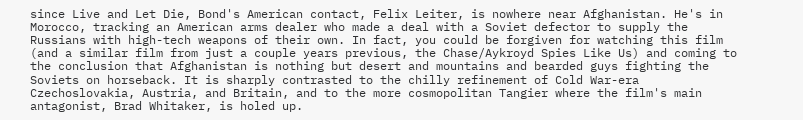since Live and Let Die, Bond's American contact, Felix Leiter, is nowhere near Afghanistan. He's in Morocco, tracking an American arms dealer who made a deal with a Soviet defector to supply the Russians with high-tech weapons of their own. In fact, you could be forgiven for watching this film (and a similar film from just a couple years previous, the Chase/Aykroyd Spies Like Us) and coming to the conclusion that Afghanistan is nothing but desert and mountains and bearded guys fighting the Soviets on horseback. It is sharply contrasted to the chilly refinement of Cold War-era Czechoslovakia, Austria, and Britain, and to the more cosmopolitan Tangier where the film's main antagonist, Brad Whitaker, is holed up.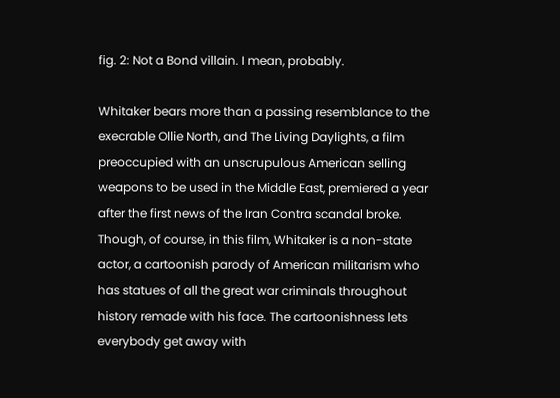fig. 2: Not a Bond villain. I mean, probably.

Whitaker bears more than a passing resemblance to the execrable Ollie North, and The Living Daylights, a film preoccupied with an unscrupulous American selling weapons to be used in the Middle East, premiered a year after the first news of the Iran Contra scandal broke. Though, of course, in this film, Whitaker is a non-state actor, a cartoonish parody of American militarism who has statues of all the great war criminals throughout history remade with his face. The cartoonishness lets everybody get away with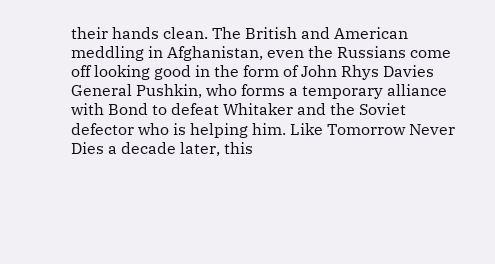their hands clean. The British and American meddling in Afghanistan, even the Russians come off looking good in the form of John Rhys Davies General Pushkin, who forms a temporary alliance with Bond to defeat Whitaker and the Soviet defector who is helping him. Like Tomorrow Never Dies a decade later, this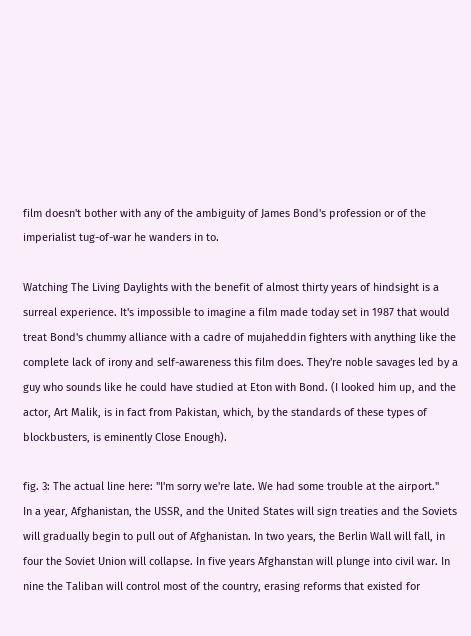film doesn't bother with any of the ambiguity of James Bond's profession or of the imperialist tug-of-war he wanders in to.

Watching The Living Daylights with the benefit of almost thirty years of hindsight is a surreal experience. It's impossible to imagine a film made today set in 1987 that would treat Bond's chummy alliance with a cadre of mujaheddin fighters with anything like the complete lack of irony and self-awareness this film does. They're noble savages led by a guy who sounds like he could have studied at Eton with Bond. (I looked him up, and the actor, Art Malik, is in fact from Pakistan, which, by the standards of these types of blockbusters, is eminently Close Enough).

fig. 3: The actual line here: "I'm sorry we're late. We had some trouble at the airport."
In a year, Afghanistan, the USSR, and the United States will sign treaties and the Soviets will gradually begin to pull out of Afghanistan. In two years, the Berlin Wall will fall, in four the Soviet Union will collapse. In five years Afghanstan will plunge into civil war. In nine the Taliban will control most of the country, erasing reforms that existed for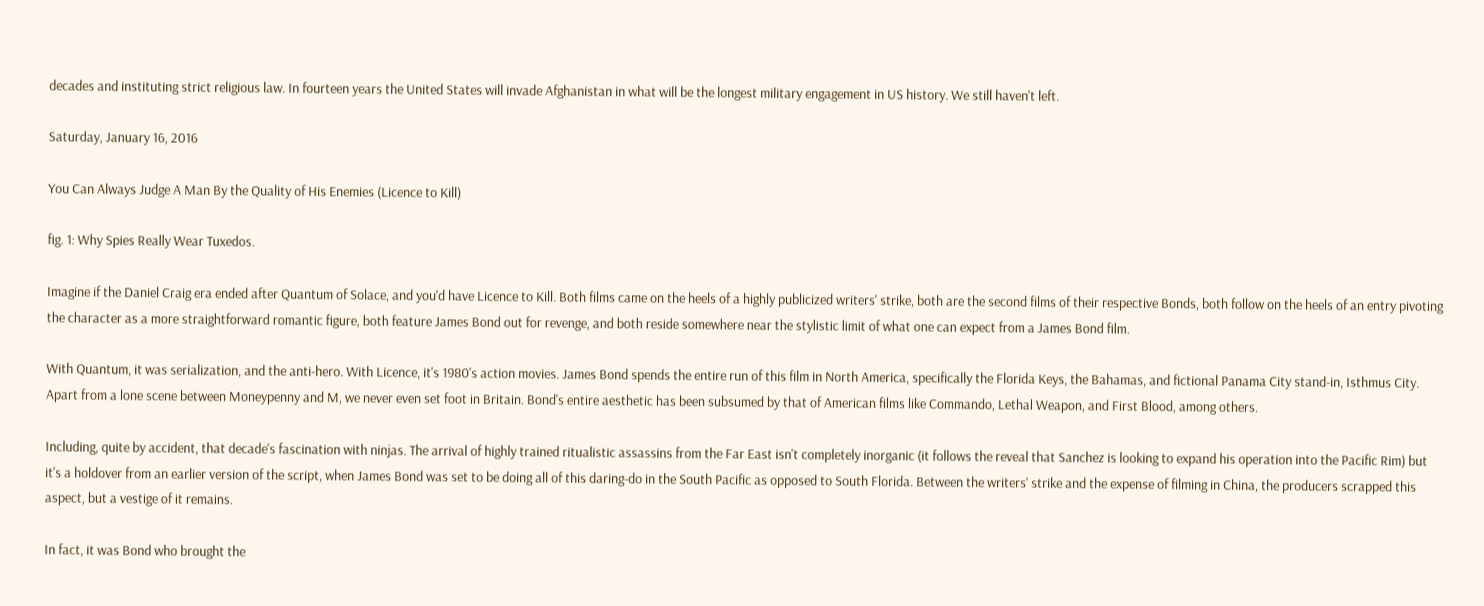decades and instituting strict religious law. In fourteen years the United States will invade Afghanistan in what will be the longest military engagement in US history. We still haven't left.

Saturday, January 16, 2016

You Can Always Judge A Man By the Quality of His Enemies (Licence to Kill)

fig. 1: Why Spies Really Wear Tuxedos.

Imagine if the Daniel Craig era ended after Quantum of Solace, and you'd have Licence to Kill. Both films came on the heels of a highly publicized writers' strike, both are the second films of their respective Bonds, both follow on the heels of an entry pivoting the character as a more straightforward romantic figure, both feature James Bond out for revenge, and both reside somewhere near the stylistic limit of what one can expect from a James Bond film.

With Quantum, it was serialization, and the anti-hero. With Licence, it's 1980's action movies. James Bond spends the entire run of this film in North America, specifically the Florida Keys, the Bahamas, and fictional Panama City stand-in, Isthmus City. Apart from a lone scene between Moneypenny and M, we never even set foot in Britain. Bond's entire aesthetic has been subsumed by that of American films like Commando, Lethal Weapon, and First Blood, among others.

Including, quite by accident, that decade's fascination with ninjas. The arrival of highly trained ritualistic assassins from the Far East isn't completely inorganic (it follows the reveal that Sanchez is looking to expand his operation into the Pacific Rim) but it's a holdover from an earlier version of the script, when James Bond was set to be doing all of this daring-do in the South Pacific as opposed to South Florida. Between the writers' strike and the expense of filming in China, the producers scrapped this aspect, but a vestige of it remains.

In fact, it was Bond who brought the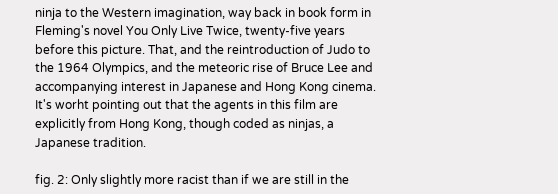ninja to the Western imagination, way back in book form in Fleming's novel You Only Live Twice, twenty-five years before this picture. That, and the reintroduction of Judo to the 1964 Olympics, and the meteoric rise of Bruce Lee and accompanying interest in Japanese and Hong Kong cinema. It's worht pointing out that the agents in this film are explicitly from Hong Kong, though coded as ninjas, a Japanese tradition.

fig. 2: Only slightly more racist than if we are still in the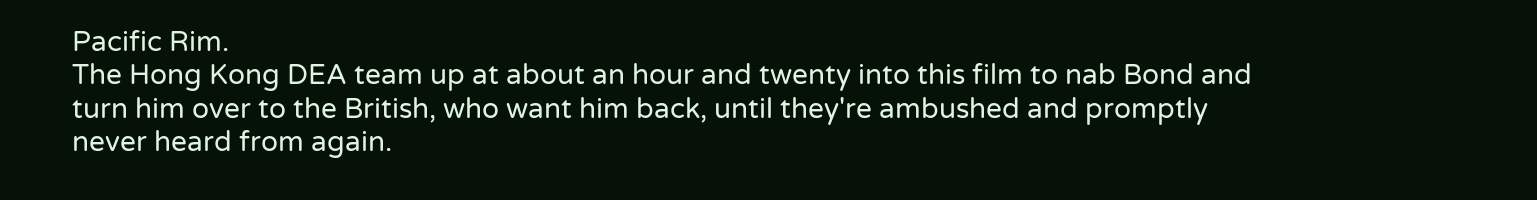Pacific Rim.
The Hong Kong DEA team up at about an hour and twenty into this film to nab Bond and turn him over to the British, who want him back, until they're ambushed and promptly never heard from again.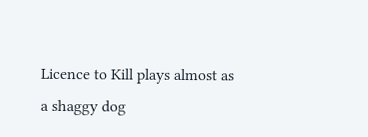Licence to Kill plays almost as a shaggy dog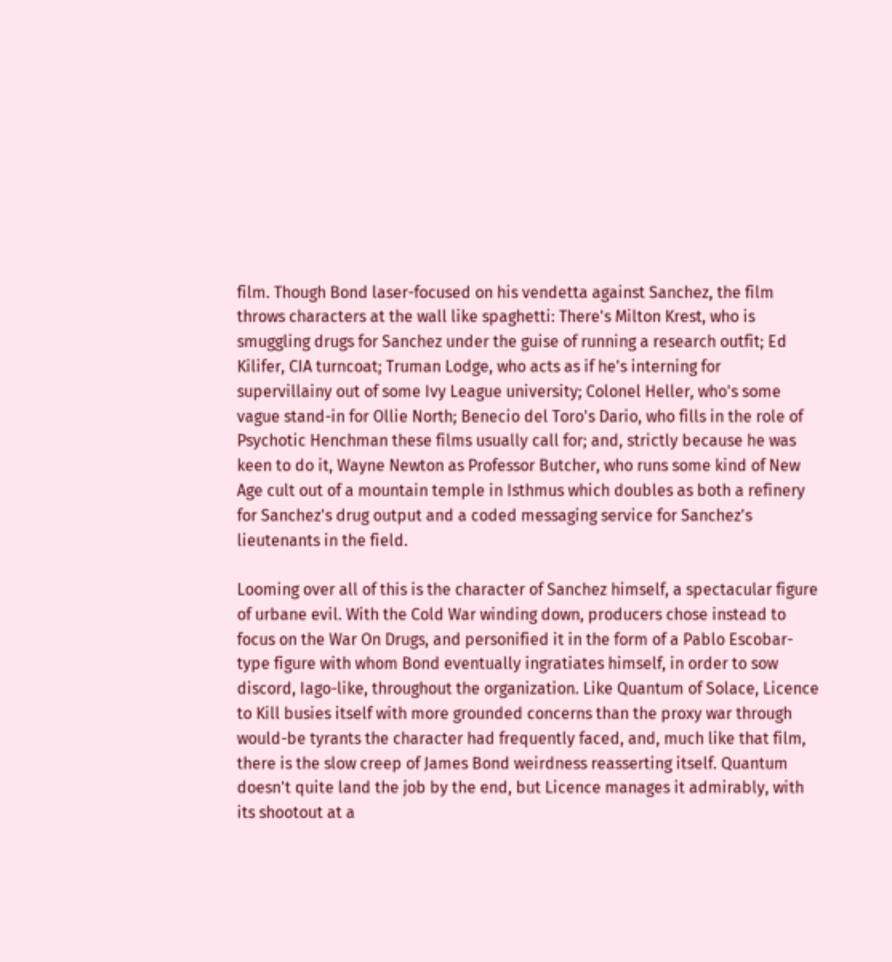film. Though Bond laser-focused on his vendetta against Sanchez, the film throws characters at the wall like spaghetti: There's Milton Krest, who is smuggling drugs for Sanchez under the guise of running a research outfit; Ed Kilifer, CIA turncoat; Truman Lodge, who acts as if he's interning for supervillainy out of some Ivy League university; Colonel Heller, who's some vague stand-in for Ollie North; Benecio del Toro's Dario, who fills in the role of Psychotic Henchman these films usually call for; and, strictly because he was keen to do it, Wayne Newton as Professor Butcher, who runs some kind of New Age cult out of a mountain temple in Isthmus which doubles as both a refinery for Sanchez's drug output and a coded messaging service for Sanchez's lieutenants in the field.

Looming over all of this is the character of Sanchez himself, a spectacular figure of urbane evil. With the Cold War winding down, producers chose instead to focus on the War On Drugs, and personified it in the form of a Pablo Escobar-type figure with whom Bond eventually ingratiates himself, in order to sow discord, Iago-like, throughout the organization. Like Quantum of Solace, Licence to Kill busies itself with more grounded concerns than the proxy war through would-be tyrants the character had frequently faced, and, much like that film, there is the slow creep of James Bond weirdness reasserting itself. Quantum doesn't quite land the job by the end, but Licence manages it admirably, with its shootout at a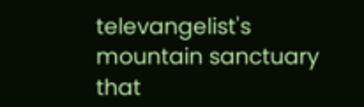televangelist's mountain sanctuary that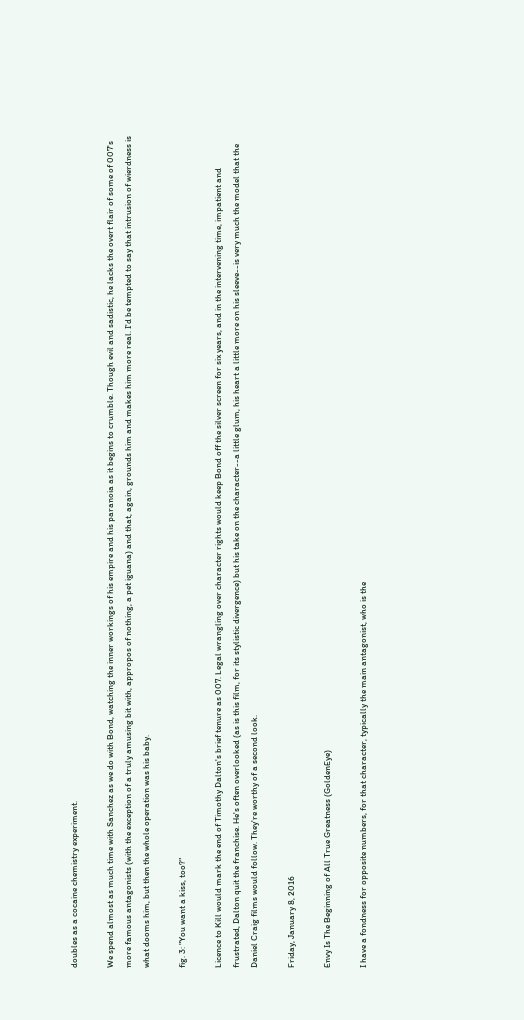doubles as a cocaine chemistry experiment.

We spend almost as much time with Sanchez as we do with Bond, watching the inner workings of his empire and his paranoia as it begins to crumble. Though evil and sadistic, he lacks the overt flair of some of 007's more famous antagonists (with the exception of a truly amusing bit with, appropos of nothing, a pet iguana) and that, again, grounds him and makes him more real. I'd be tempted to say that intrusion of wierdness is what dooms him, but then the whole operation was his baby.

fig. 3: "You want a kiss, too?"

Licence to Kill would mark the end of Timothy Dalton's brief tenure as 007. Legal wrangling over character rights would keep Bond off the silver screen for six years, and in the intervening time, impatient and frustrated, Dalton quit the franchise. He's often overlooked (as is this film, for its stylistic divergence) but his take on the character--a little glum, his heart a little more on his sleeve--is very much the model that the Daniel Craig films would follow. They're worthy of a second look.

Friday, January 8, 2016

Envy Is The Beginning of All True Greatness (GoldenEye)

I have a fondness for opposite numbers, for that character, typically the main antagonist, who is the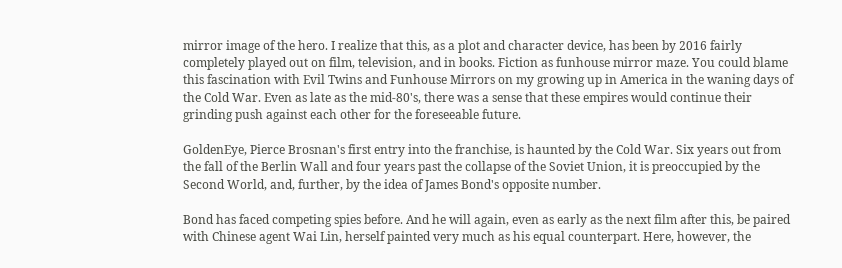mirror image of the hero. I realize that this, as a plot and character device, has been by 2016 fairly completely played out on film, television, and in books. Fiction as funhouse mirror maze. You could blame this fascination with Evil Twins and Funhouse Mirrors on my growing up in America in the waning days of the Cold War. Even as late as the mid-80's, there was a sense that these empires would continue their grinding push against each other for the foreseeable future.

GoldenEye, Pierce Brosnan's first entry into the franchise, is haunted by the Cold War. Six years out from the fall of the Berlin Wall and four years past the collapse of the Soviet Union, it is preoccupied by the Second World, and, further, by the idea of James Bond's opposite number.

Bond has faced competing spies before. And he will again, even as early as the next film after this, be paired with Chinese agent Wai Lin, herself painted very much as his equal counterpart. Here, however, the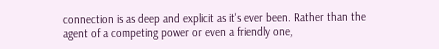connection is as deep and explicit as it's ever been. Rather than the agent of a competing power or even a friendly one,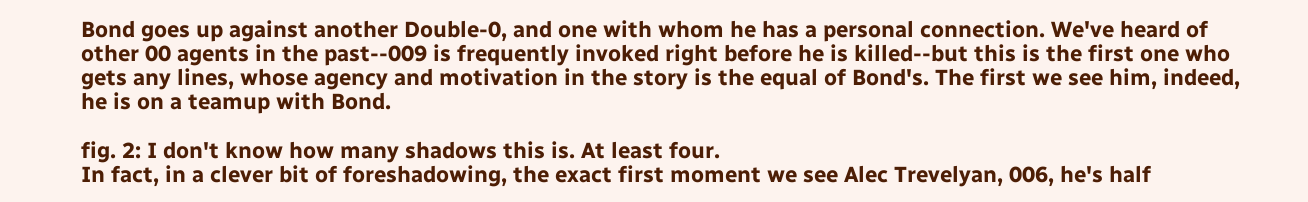Bond goes up against another Double-0, and one with whom he has a personal connection. We've heard of other 00 agents in the past--009 is frequently invoked right before he is killed--but this is the first one who gets any lines, whose agency and motivation in the story is the equal of Bond's. The first we see him, indeed, he is on a teamup with Bond.

fig. 2: I don't know how many shadows this is. At least four.
In fact, in a clever bit of foreshadowing, the exact first moment we see Alec Trevelyan, 006, he's half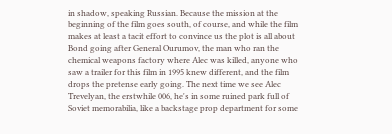in shadow, speaking Russian. Because the mission at the beginning of the film goes south, of course, and while the film makes at least a tacit effort to convince us the plot is all about Bond going after General Ourumov, the man who ran the chemical weapons factory where Alec was killed, anyone who saw a trailer for this film in 1995 knew different, and the film drops the pretense early going. The next time we see Alec Trevelyan, the erstwhile 006, he's in some ruined park full of Soviet memorabilia, like a backstage prop department for some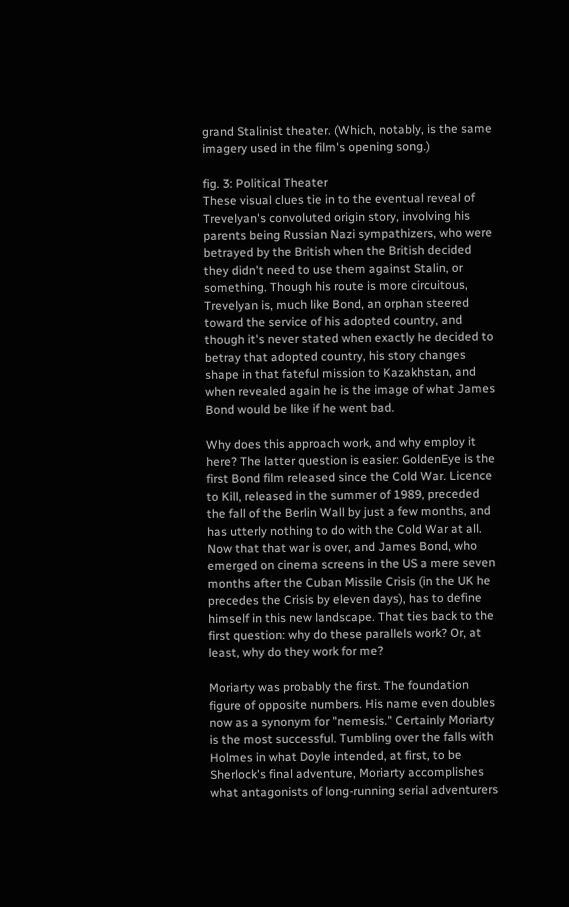grand Stalinist theater. (Which, notably, is the same imagery used in the film's opening song.)

fig. 3: Political Theater
These visual clues tie in to the eventual reveal of Trevelyan's convoluted origin story, involving his parents being Russian Nazi sympathizers, who were betrayed by the British when the British decided they didn't need to use them against Stalin, or something. Though his route is more circuitous, Trevelyan is, much like Bond, an orphan steered toward the service of his adopted country, and though it's never stated when exactly he decided to betray that adopted country, his story changes shape in that fateful mission to Kazakhstan, and when revealed again he is the image of what James Bond would be like if he went bad.

Why does this approach work, and why employ it here? The latter question is easier: GoldenEye is the first Bond film released since the Cold War. Licence to Kill, released in the summer of 1989, preceded the fall of the Berlin Wall by just a few months, and has utterly nothing to do with the Cold War at all. Now that that war is over, and James Bond, who emerged on cinema screens in the US a mere seven months after the Cuban Missile Crisis (in the UK he precedes the Crisis by eleven days), has to define himself in this new landscape. That ties back to the first question: why do these parallels work? Or, at least, why do they work for me?

Moriarty was probably the first. The foundation figure of opposite numbers. His name even doubles now as a synonym for "nemesis." Certainly Moriarty is the most successful. Tumbling over the falls with Holmes in what Doyle intended, at first, to be Sherlock's final adventure, Moriarty accomplishes what antagonists of long-running serial adventurers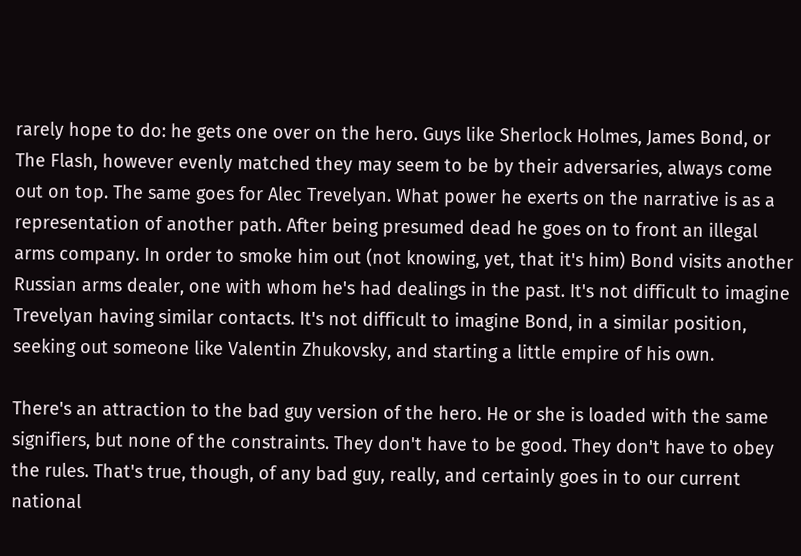rarely hope to do: he gets one over on the hero. Guys like Sherlock Holmes, James Bond, or The Flash, however evenly matched they may seem to be by their adversaries, always come out on top. The same goes for Alec Trevelyan. What power he exerts on the narrative is as a representation of another path. After being presumed dead he goes on to front an illegal arms company. In order to smoke him out (not knowing, yet, that it's him) Bond visits another Russian arms dealer, one with whom he's had dealings in the past. It's not difficult to imagine Trevelyan having similar contacts. It's not difficult to imagine Bond, in a similar position, seeking out someone like Valentin Zhukovsky, and starting a little empire of his own.

There's an attraction to the bad guy version of the hero. He or she is loaded with the same signifiers, but none of the constraints. They don't have to be good. They don't have to obey the rules. That's true, though, of any bad guy, really, and certainly goes in to our current national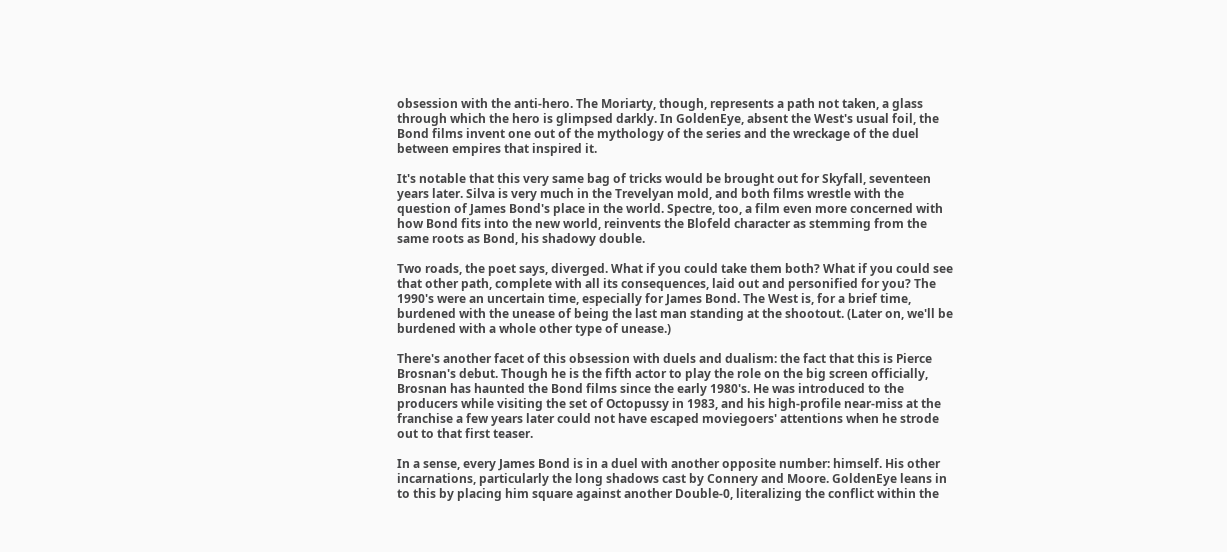obsession with the anti-hero. The Moriarty, though, represents a path not taken, a glass through which the hero is glimpsed darkly. In GoldenEye, absent the West's usual foil, the Bond films invent one out of the mythology of the series and the wreckage of the duel between empires that inspired it.

It's notable that this very same bag of tricks would be brought out for Skyfall, seventeen years later. Silva is very much in the Trevelyan mold, and both films wrestle with the question of James Bond's place in the world. Spectre, too, a film even more concerned with how Bond fits into the new world, reinvents the Blofeld character as stemming from the same roots as Bond, his shadowy double.

Two roads, the poet says, diverged. What if you could take them both? What if you could see that other path, complete with all its consequences, laid out and personified for you? The 1990's were an uncertain time, especially for James Bond. The West is, for a brief time, burdened with the unease of being the last man standing at the shootout. (Later on, we'll be burdened with a whole other type of unease.)

There's another facet of this obsession with duels and dualism: the fact that this is Pierce Brosnan's debut. Though he is the fifth actor to play the role on the big screen officially, Brosnan has haunted the Bond films since the early 1980's. He was introduced to the producers while visiting the set of Octopussy in 1983, and his high-profile near-miss at the franchise a few years later could not have escaped moviegoers' attentions when he strode out to that first teaser.

In a sense, every James Bond is in a duel with another opposite number: himself. His other incarnations, particularly the long shadows cast by Connery and Moore. GoldenEye leans in to this by placing him square against another Double-0, literalizing the conflict within the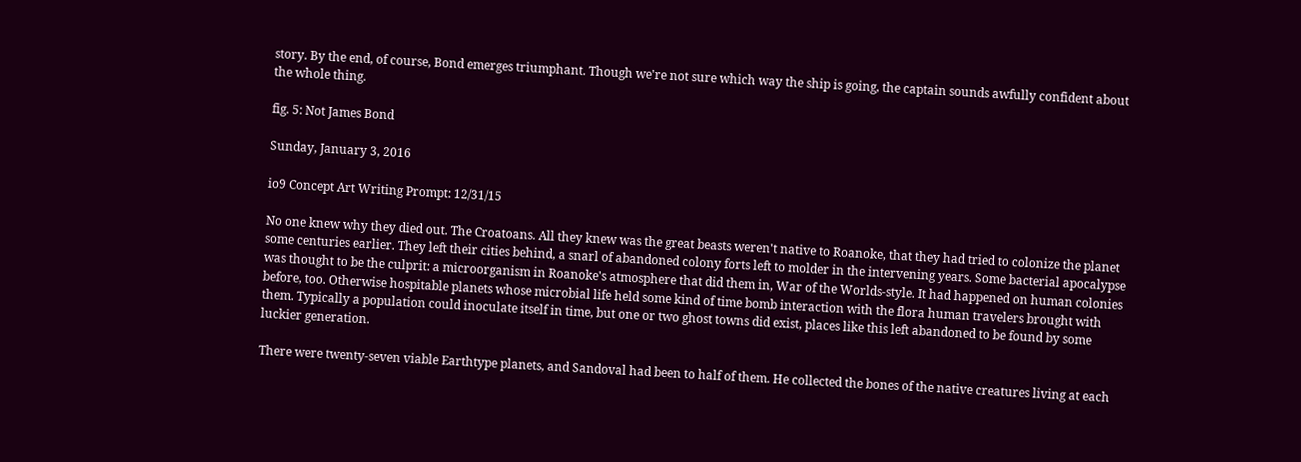story. By the end, of course, Bond emerges triumphant. Though we're not sure which way the ship is going, the captain sounds awfully confident about the whole thing.

fig. 5: Not James Bond

Sunday, January 3, 2016

io9 Concept Art Writing Prompt: 12/31/15

No one knew why they died out. The Croatoans. All they knew was the great beasts weren't native to Roanoke, that they had tried to colonize the planet some centuries earlier. They left their cities behind, a snarl of abandoned colony forts left to molder in the intervening years. Some bacterial apocalypse was thought to be the culprit: a microorganism in Roanoke's atmosphere that did them in, War of the Worlds-style. It had happened on human colonies before, too. Otherwise hospitable planets whose microbial life held some kind of time bomb interaction with the flora human travelers brought with them. Typically a population could inoculate itself in time, but one or two ghost towns did exist, places like this left abandoned to be found by some luckier generation.

There were twenty-seven viable Earthtype planets, and Sandoval had been to half of them. He collected the bones of the native creatures living at each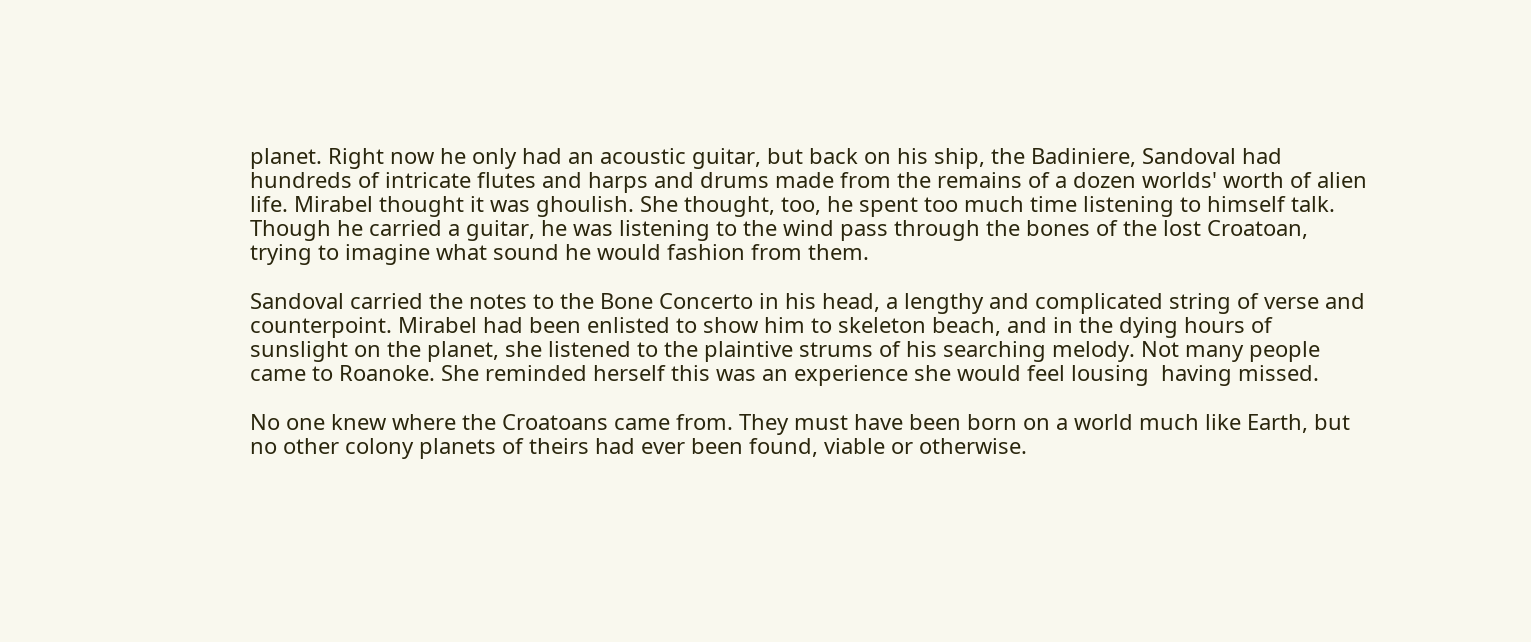planet. Right now he only had an acoustic guitar, but back on his ship, the Badiniere, Sandoval had hundreds of intricate flutes and harps and drums made from the remains of a dozen worlds' worth of alien life. Mirabel thought it was ghoulish. She thought, too, he spent too much time listening to himself talk. Though he carried a guitar, he was listening to the wind pass through the bones of the lost Croatoan, trying to imagine what sound he would fashion from them.

Sandoval carried the notes to the Bone Concerto in his head, a lengthy and complicated string of verse and counterpoint. Mirabel had been enlisted to show him to skeleton beach, and in the dying hours of sunslight on the planet, she listened to the plaintive strums of his searching melody. Not many people came to Roanoke. She reminded herself this was an experience she would feel lousing  having missed.

No one knew where the Croatoans came from. They must have been born on a world much like Earth, but no other colony planets of theirs had ever been found, viable or otherwise.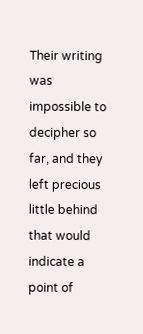Their writing was impossible to decipher so far, and they left precious little behind that would indicate a point of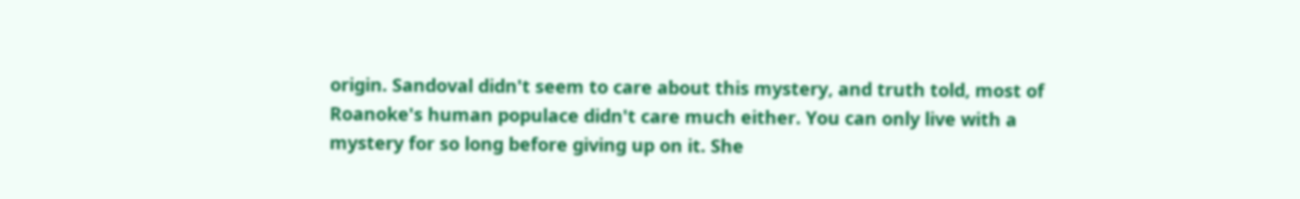origin. Sandoval didn't seem to care about this mystery, and truth told, most of Roanoke's human populace didn't care much either. You can only live with a mystery for so long before giving up on it. She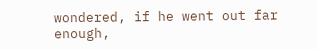wondered, if he went out far enough,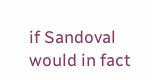if Sandoval would in fact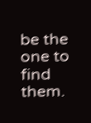be the one to find them.